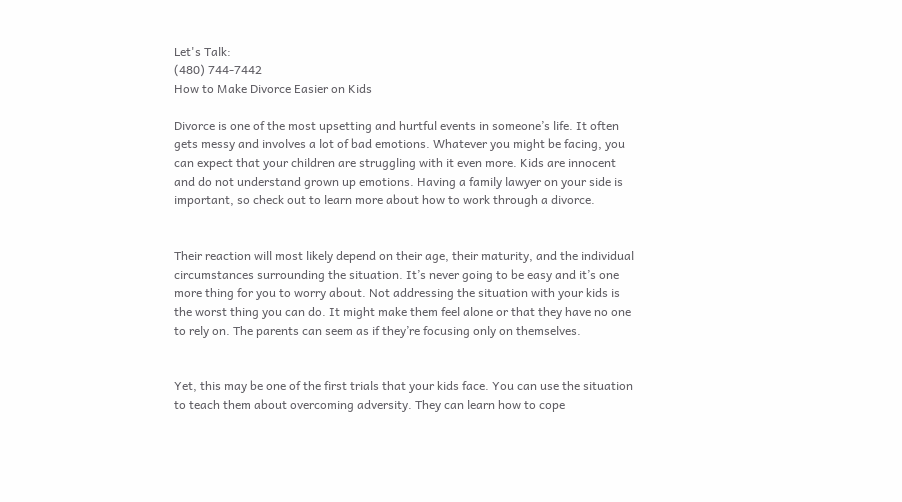Let's Talk:
(480) 744-7442
How to Make Divorce Easier on Kids

Divorce is one of the most upsetting and hurtful events in someone’s life. It often gets messy and involves a lot of bad emotions. Whatever you might be facing, you can expect that your children are struggling with it even more. Kids are innocent and do not understand grown up emotions. Having a family lawyer on your side is important, so check out to learn more about how to work through a divorce.


Their reaction will most likely depend on their age, their maturity, and the individual circumstances surrounding the situation. It’s never going to be easy and it’s one more thing for you to worry about. Not addressing the situation with your kids is the worst thing you can do. It might make them feel alone or that they have no one to rely on. The parents can seem as if they’re focusing only on themselves.


Yet, this may be one of the first trials that your kids face. You can use the situation to teach them about overcoming adversity. They can learn how to cope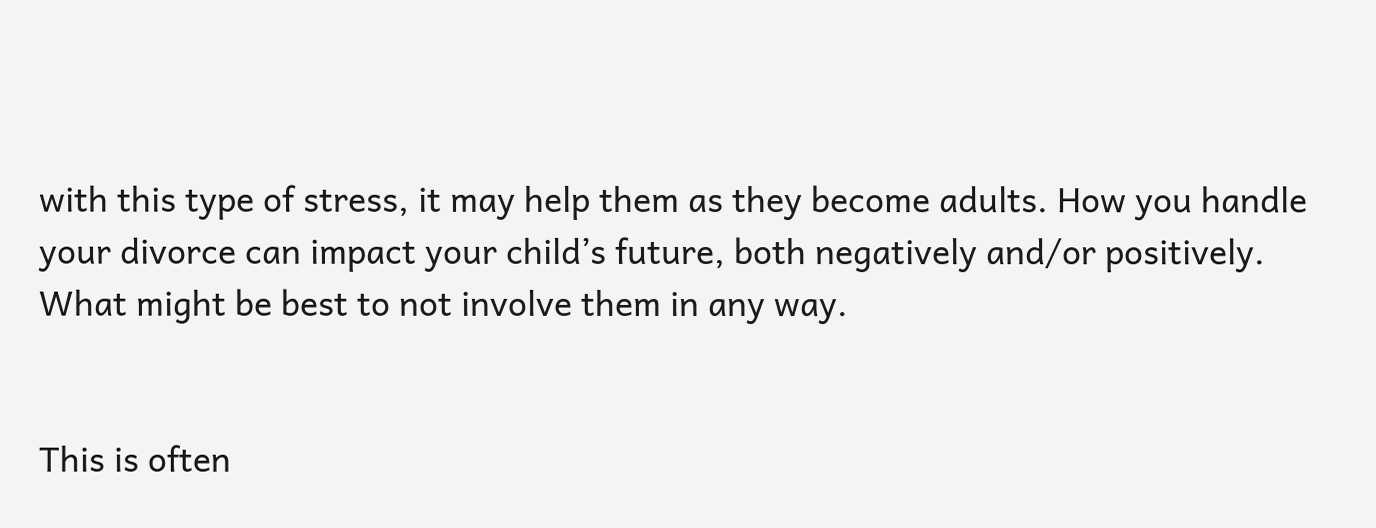with this type of stress, it may help them as they become adults. How you handle your divorce can impact your child’s future, both negatively and/or positively. What might be best to not involve them in any way.


This is often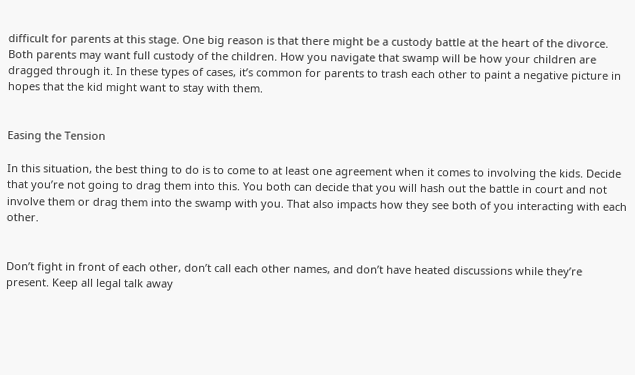difficult for parents at this stage. One big reason is that there might be a custody battle at the heart of the divorce. Both parents may want full custody of the children. How you navigate that swamp will be how your children are dragged through it. In these types of cases, it’s common for parents to trash each other to paint a negative picture in hopes that the kid might want to stay with them.


Easing the Tension

In this situation, the best thing to do is to come to at least one agreement when it comes to involving the kids. Decide that you’re not going to drag them into this. You both can decide that you will hash out the battle in court and not involve them or drag them into the swamp with you. That also impacts how they see both of you interacting with each other.


Don’t fight in front of each other, don’t call each other names, and don’t have heated discussions while they’re present. Keep all legal talk away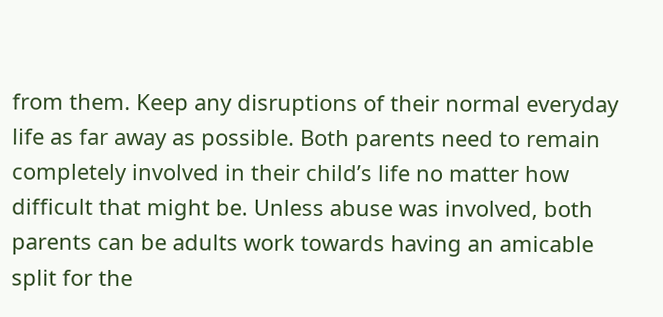from them. Keep any disruptions of their normal everyday life as far away as possible. Both parents need to remain completely involved in their child’s life no matter how difficult that might be. Unless abuse was involved, both parents can be adults work towards having an amicable split for the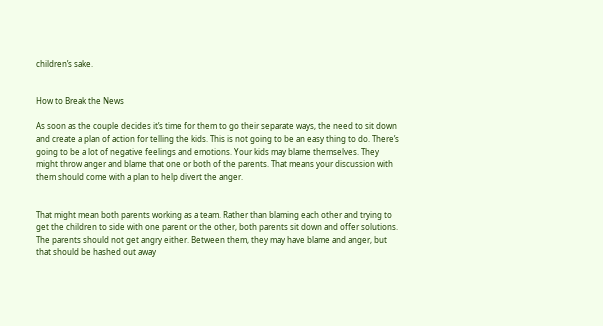children’s sake.


How to Break the News

As soon as the couple decides it’s time for them to go their separate ways, the need to sit down and create a plan of action for telling the kids. This is not going to be an easy thing to do. There’s going to be a lot of negative feelings and emotions. Your kids may blame themselves. They might throw anger and blame that one or both of the parents. That means your discussion with them should come with a plan to help divert the anger.


That might mean both parents working as a team. Rather than blaming each other and trying to get the children to side with one parent or the other, both parents sit down and offer solutions. The parents should not get angry either. Between them, they may have blame and anger, but that should be hashed out away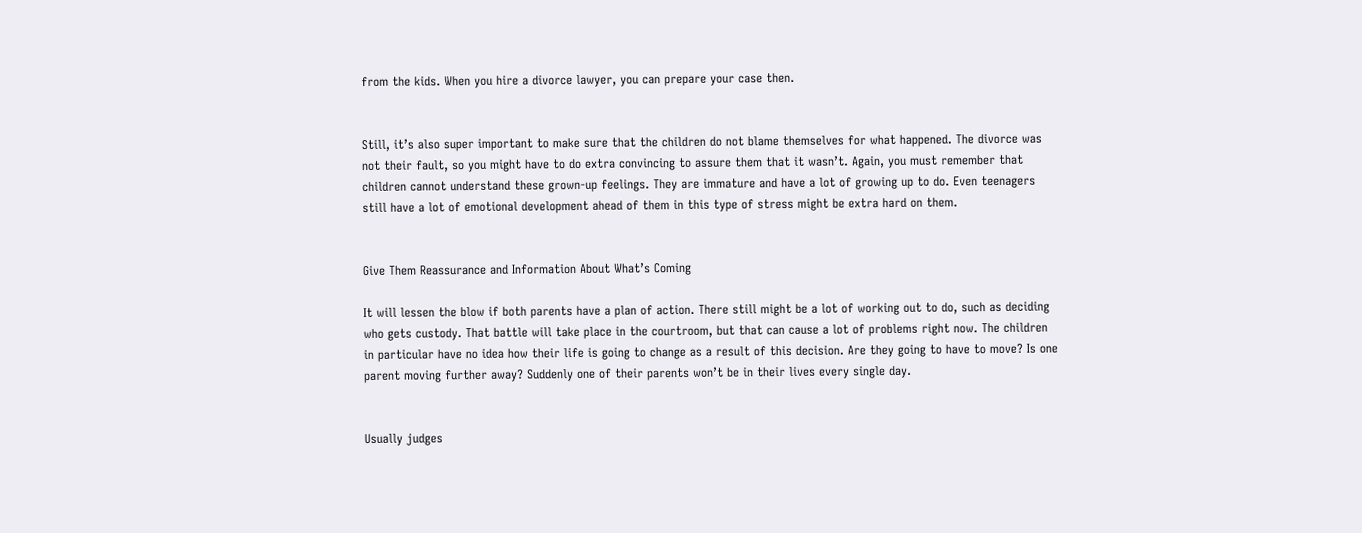from the kids. When you hire a divorce lawyer, you can prepare your case then.


Still, it’s also super important to make sure that the children do not blame themselves for what happened. The divorce was not their fault, so you might have to do extra convincing to assure them that it wasn’t. Again, you must remember that children cannot understand these grown-up feelings. They are immature and have a lot of growing up to do. Even teenagers still have a lot of emotional development ahead of them in this type of stress might be extra hard on them.


Give Them Reassurance and Information About What’s Coming

It will lessen the blow if both parents have a plan of action. There still might be a lot of working out to do, such as deciding who gets custody. That battle will take place in the courtroom, but that can cause a lot of problems right now. The children in particular have no idea how their life is going to change as a result of this decision. Are they going to have to move? Is one parent moving further away? Suddenly one of their parents won’t be in their lives every single day.


Usually judges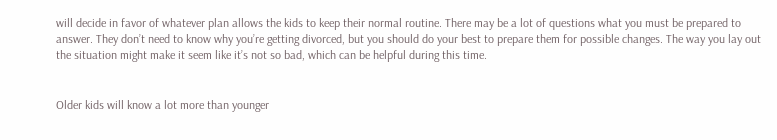will decide in favor of whatever plan allows the kids to keep their normal routine. There may be a lot of questions what you must be prepared to answer. They don’t need to know why you’re getting divorced, but you should do your best to prepare them for possible changes. The way you lay out the situation might make it seem like it’s not so bad, which can be helpful during this time.


Older kids will know a lot more than younger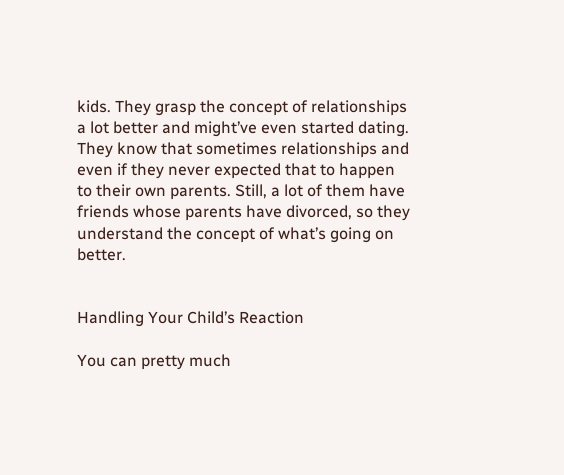kids. They grasp the concept of relationships a lot better and might’ve even started dating. They know that sometimes relationships and even if they never expected that to happen to their own parents. Still, a lot of them have friends whose parents have divorced, so they understand the concept of what’s going on better.


Handling Your Child’s Reaction

You can pretty much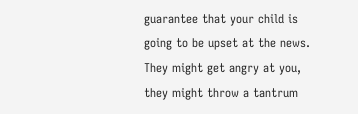guarantee that your child is going to be upset at the news. They might get angry at you, they might throw a tantrum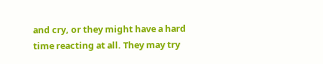and cry, or they might have a hard time reacting at all. They may try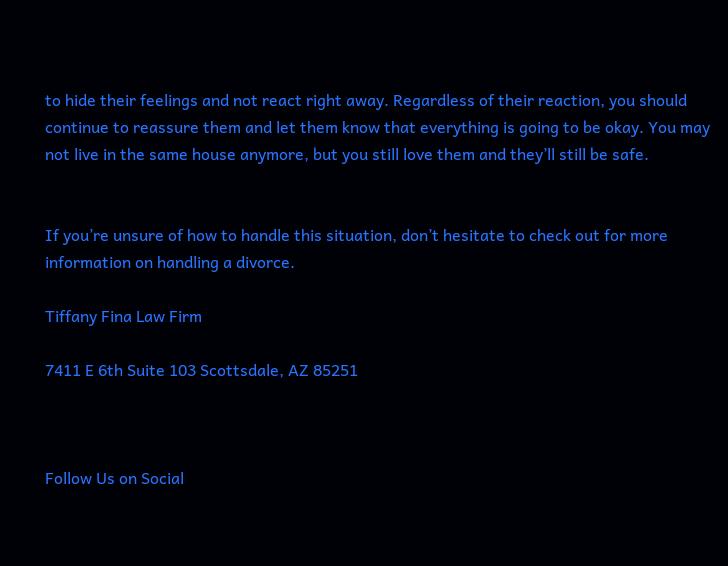to hide their feelings and not react right away. Regardless of their reaction, you should continue to reassure them and let them know that everything is going to be okay. You may not live in the same house anymore, but you still love them and they’ll still be safe.


If you’re unsure of how to handle this situation, don’t hesitate to check out for more information on handling a divorce.

Tiffany Fina Law Firm

7411 E 6th Suite 103 Scottsdale, AZ 85251



Follow Us on Social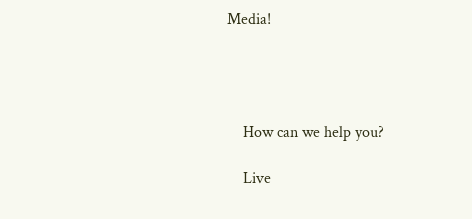Media!




    How can we help you?

    Live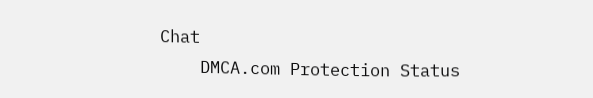Chat
    DMCA.com Protection Status